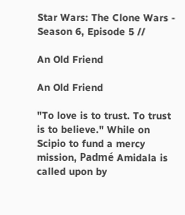Star Wars: The Clone Wars - Season 6, Episode 5 //

An Old Friend

An Old Friend

"To love is to trust. To trust is to believe." While on Scipio to fund a mercy mission, Padmé Amidala is called upon by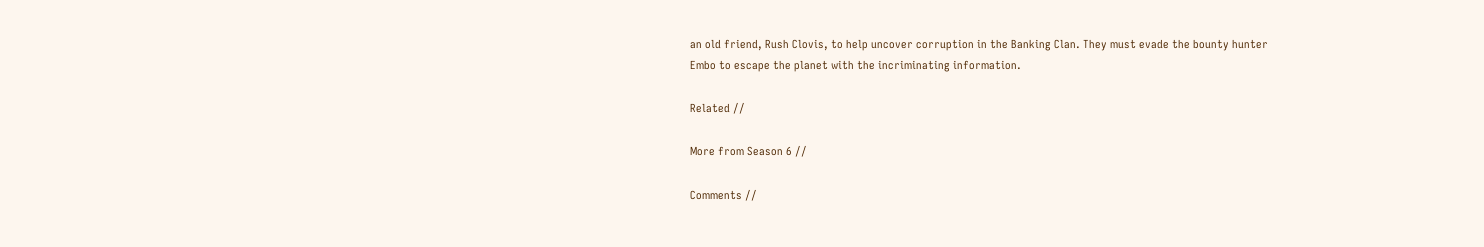an old friend, Rush Clovis, to help uncover corruption in the Banking Clan. They must evade the bounty hunter Embo to escape the planet with the incriminating information.

Related //

More from Season 6 //

Comments //